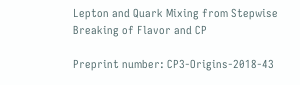Lepton and Quark Mixing from Stepwise Breaking of Flavor and CP

Preprint number: CP3-Origins-2018-43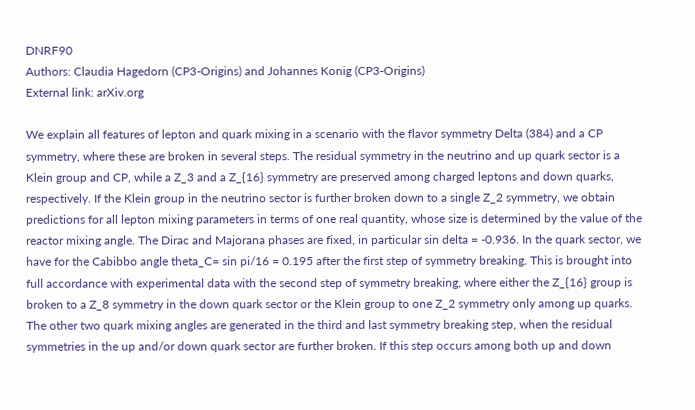DNRF90
Authors: Claudia Hagedorn (CP3-Origins) and Johannes Konig (CP3-Origins)
External link: arXiv.org

We explain all features of lepton and quark mixing in a scenario with the flavor symmetry Delta (384) and a CP symmetry, where these are broken in several steps. The residual symmetry in the neutrino and up quark sector is a Klein group and CP, while a Z_3 and a Z_{16} symmetry are preserved among charged leptons and down quarks, respectively. If the Klein group in the neutrino sector is further broken down to a single Z_2 symmetry, we obtain predictions for all lepton mixing parameters in terms of one real quantity, whose size is determined by the value of the reactor mixing angle. The Dirac and Majorana phases are fixed, in particular sin delta = -0.936. In the quark sector, we have for the Cabibbo angle theta_C= sin pi/16 = 0.195 after the first step of symmetry breaking. This is brought into full accordance with experimental data with the second step of symmetry breaking, where either the Z_{16} group is broken to a Z_8 symmetry in the down quark sector or the Klein group to one Z_2 symmetry only among up quarks. The other two quark mixing angles are generated in the third and last symmetry breaking step, when the residual symmetries in the up and/or down quark sector are further broken. If this step occurs among both up and down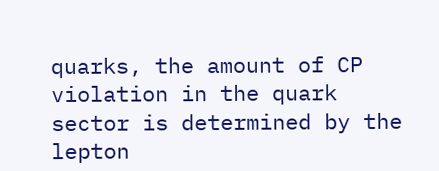quarks, the amount of CP violation in the quark sector is determined by the lepton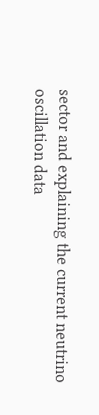sector and explaining the current neutrino oscillation data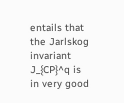entails that the Jarlskog invariant J_{CP}^q is in very good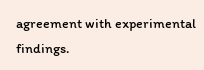agreement with experimental findings.